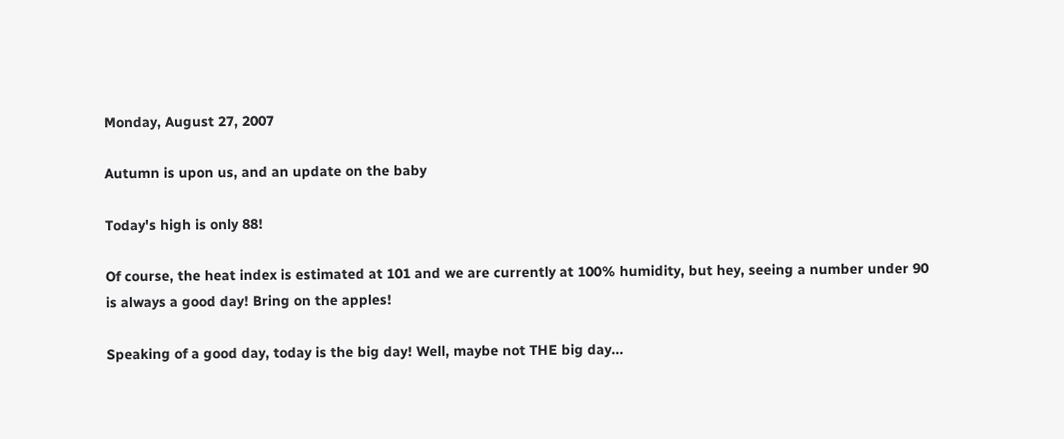Monday, August 27, 2007

Autumn is upon us, and an update on the baby

Today's high is only 88!

Of course, the heat index is estimated at 101 and we are currently at 100% humidity, but hey, seeing a number under 90 is always a good day! Bring on the apples!

Speaking of a good day, today is the big day! Well, maybe not THE big day...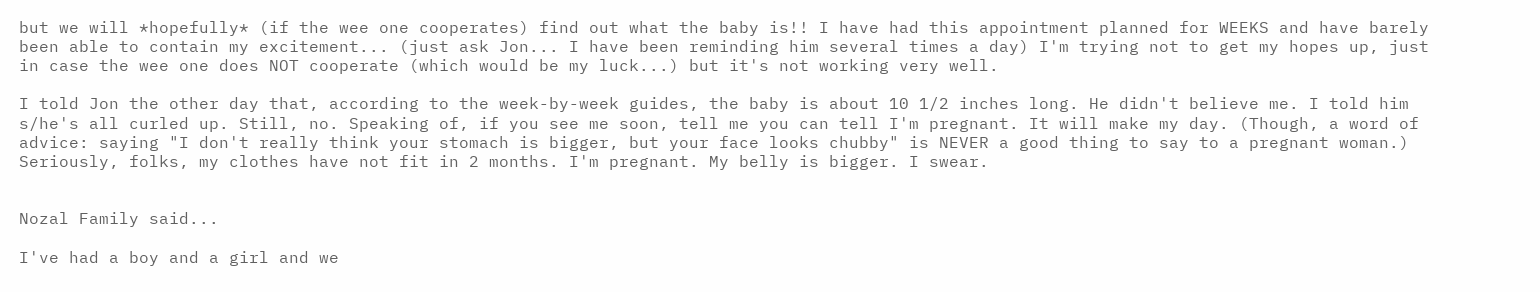but we will *hopefully* (if the wee one cooperates) find out what the baby is!! I have had this appointment planned for WEEKS and have barely been able to contain my excitement... (just ask Jon... I have been reminding him several times a day) I'm trying not to get my hopes up, just in case the wee one does NOT cooperate (which would be my luck...) but it's not working very well.

I told Jon the other day that, according to the week-by-week guides, the baby is about 10 1/2 inches long. He didn't believe me. I told him s/he's all curled up. Still, no. Speaking of, if you see me soon, tell me you can tell I'm pregnant. It will make my day. (Though, a word of advice: saying "I don't really think your stomach is bigger, but your face looks chubby" is NEVER a good thing to say to a pregnant woman.) Seriously, folks, my clothes have not fit in 2 months. I'm pregnant. My belly is bigger. I swear.


Nozal Family said...

I've had a boy and a girl and we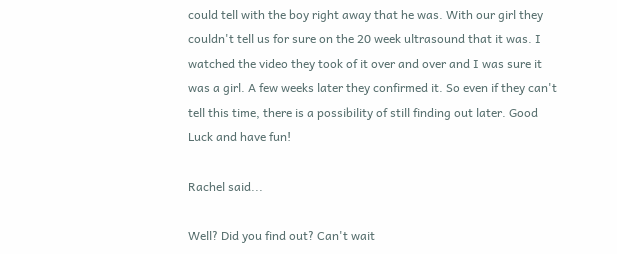could tell with the boy right away that he was. With our girl they couldn't tell us for sure on the 20 week ultrasound that it was. I watched the video they took of it over and over and I was sure it was a girl. A few weeks later they confirmed it. So even if they can't tell this time, there is a possibility of still finding out later. Good Luck and have fun!

Rachel said...

Well? Did you find out? Can't wait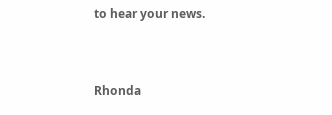to hear your news.


Rhonda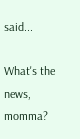said...

What's the news, momma?